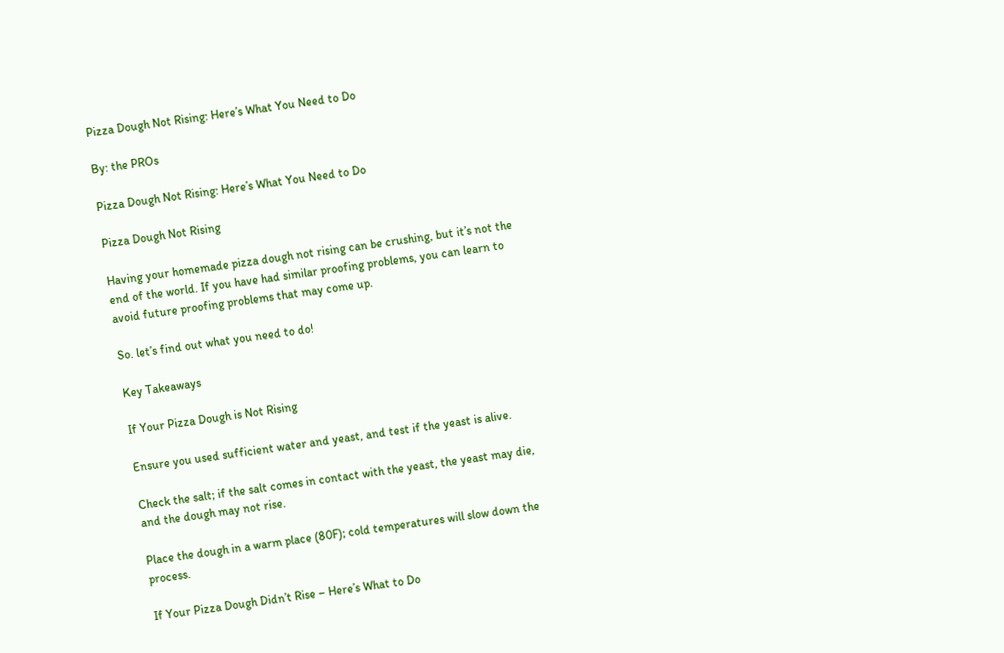Pizza Dough Not Rising: Here’s What You Need to Do

By: the PROs

Pizza Dough Not Rising: Here’s What You Need to Do

Pizza Dough Not Rising

Having your homemade pizza dough not rising can be crushing, but it’s not the end of the world. If you have had similar proofing problems, you can learn to avoid future proofing problems that may come up.

So. let’s find out what you need to do!

Key Takeaways

If Your Pizza Dough is Not Rising

Ensure you used sufficient water and yeast, and test if the yeast is alive.

Check the salt; if the salt comes in contact with the yeast, the yeast may die, and the dough may not rise.

Place the dough in a warm place (80F); cold temperatures will slow down the process.

If Your Pizza Dough Didn’t Rise – Here’s What to Do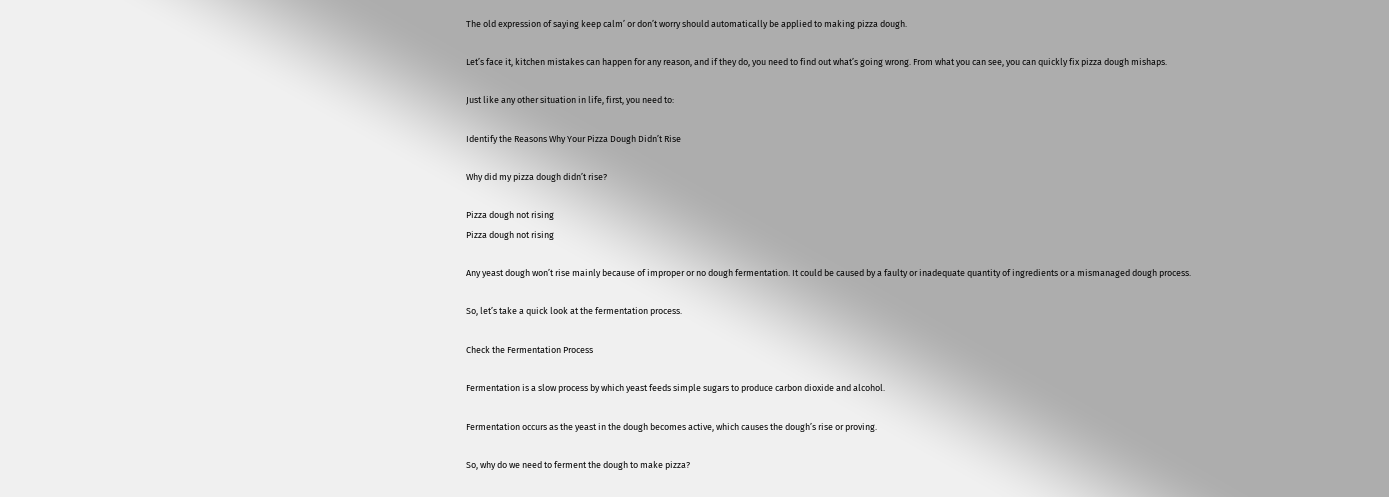The old expression of saying keep calm’ or don’t worry should automatically be applied to making pizza dough.

Let’s face it, kitchen mistakes can happen for any reason, and if they do, you need to find out what’s going wrong. From what you can see, you can quickly fix pizza dough mishaps.

Just like any other situation in life, first, you need to:

Identify the Reasons Why Your Pizza Dough Didn’t Rise

Why did my pizza dough didn’t rise?

Pizza dough not rising
Pizza dough not rising

Any yeast dough won’t rise mainly because of improper or no dough fermentation. It could be caused by a faulty or inadequate quantity of ingredients or a mismanaged dough process.

So, let’s take a quick look at the fermentation process.

Check the Fermentation Process

Fermentation is a slow process by which yeast feeds simple sugars to produce carbon dioxide and alcohol.

Fermentation occurs as the yeast in the dough becomes active, which causes the dough’s rise or proving.

So, why do we need to ferment the dough to make pizza?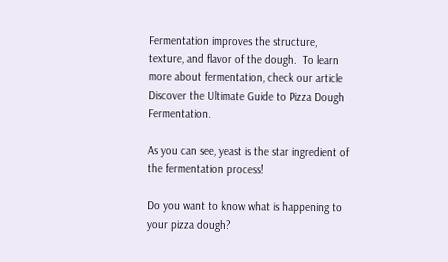Fermentation improves the structure, texture, and flavor of the dough.  To learn more about fermentation, check our article Discover the Ultimate Guide to Pizza Dough Fermentation.

As you can see, yeast is the star ingredient of the fermentation process!

Do you want to know what is happening to your pizza dough?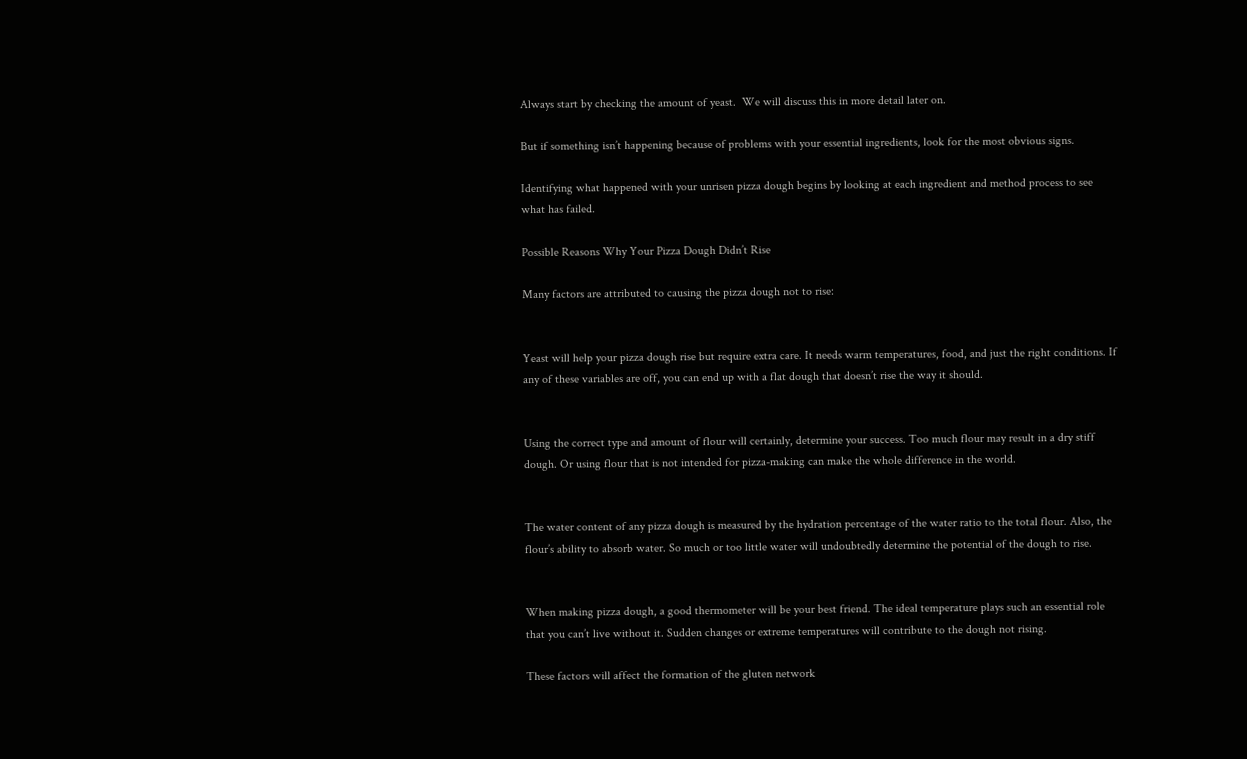Always start by checking the amount of yeast.  We will discuss this in more detail later on.

But if something isn’t happening because of problems with your essential ingredients, look for the most obvious signs.

Identifying what happened with your unrisen pizza dough begins by looking at each ingredient and method process to see what has failed.

Possible Reasons Why Your Pizza Dough Didn’t Rise

Many factors are attributed to causing the pizza dough not to rise:


Yeast will help your pizza dough rise but require extra care. It needs warm temperatures, food, and just the right conditions. If any of these variables are off, you can end up with a flat dough that doesn’t rise the way it should.


Using the correct type and amount of flour will certainly, determine your success. Too much flour may result in a dry stiff dough. Or using flour that is not intended for pizza-making can make the whole difference in the world.


The water content of any pizza dough is measured by the hydration percentage of the water ratio to the total flour. Also, the flour’s ability to absorb water. So much or too little water will undoubtedly determine the potential of the dough to rise.


When making pizza dough, a good thermometer will be your best friend. The ideal temperature plays such an essential role that you can’t live without it. Sudden changes or extreme temperatures will contribute to the dough not rising.

These factors will affect the formation of the gluten network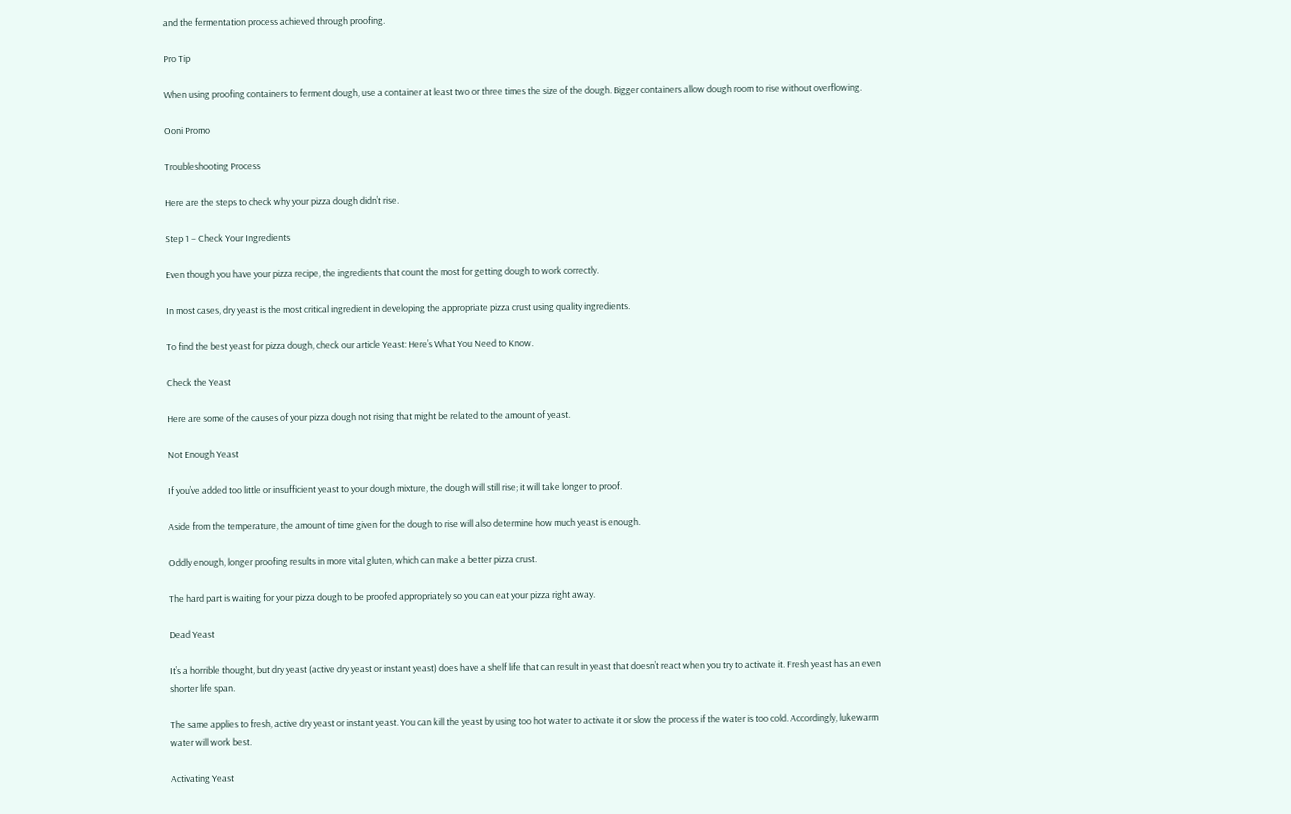and the fermentation process achieved through proofing.

Pro Tip

When using proofing containers to ferment dough, use a container at least two or three times the size of the dough. Bigger containers allow dough room to rise without overflowing.

Ooni Promo

Troubleshooting Process

Here are the steps to check why your pizza dough didn’t rise.

Step 1 – Check Your Ingredients

Even though you have your pizza recipe, the ingredients that count the most for getting dough to work correctly.

In most cases, dry yeast is the most critical ingredient in developing the appropriate pizza crust using quality ingredients.

To find the best yeast for pizza dough, check our article Yeast: Here’s What You Need to Know.

Check the Yeast

Here are some of the causes of your pizza dough not rising that might be related to the amount of yeast.

Not Enough Yeast

If you’ve added too little or insufficient yeast to your dough mixture, the dough will still rise; it will take longer to proof.

Aside from the temperature, the amount of time given for the dough to rise will also determine how much yeast is enough.

Oddly enough, longer proofing results in more vital gluten, which can make a better pizza crust.

The hard part is waiting for your pizza dough to be proofed appropriately so you can eat your pizza right away.

Dead Yeast

It’s a horrible thought, but dry yeast (active dry yeast or instant yeast) does have a shelf life that can result in yeast that doesn’t react when you try to activate it. Fresh yeast has an even shorter life span.

The same applies to fresh, active dry yeast or instant yeast. You can kill the yeast by using too hot water to activate it or slow the process if the water is too cold. Accordingly, lukewarm water will work best.

Activating Yeast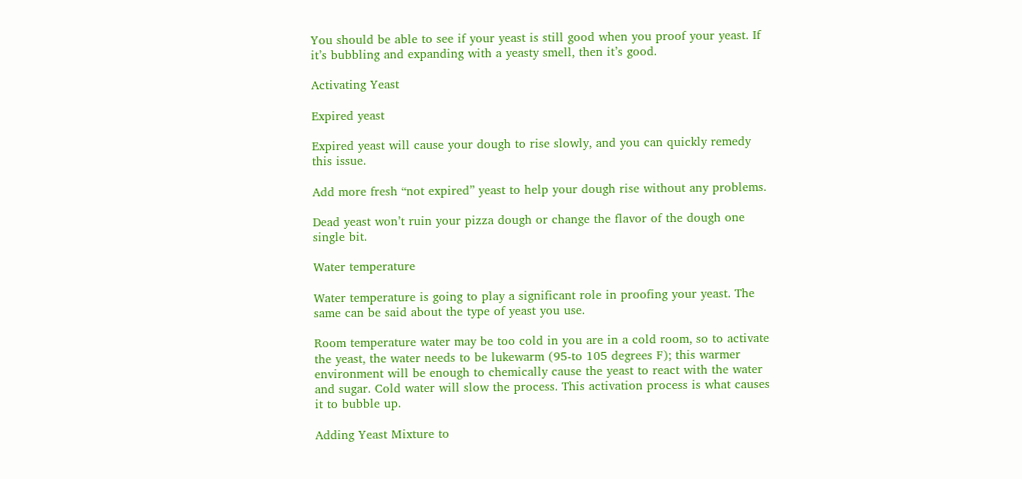You should be able to see if your yeast is still good when you proof your yeast. If it’s bubbling and expanding with a yeasty smell, then it’s good.

Activating Yeast

Expired yeast

Expired yeast will cause your dough to rise slowly, and you can quickly remedy this issue.

Add more fresh “not expired” yeast to help your dough rise without any problems.

Dead yeast won’t ruin your pizza dough or change the flavor of the dough one single bit.

Water temperature

Water temperature is going to play a significant role in proofing your yeast. The same can be said about the type of yeast you use.

Room temperature water may be too cold in you are in a cold room, so to activate the yeast, the water needs to be lukewarm (95-to 105 degrees F); this warmer environment will be enough to chemically cause the yeast to react with the water and sugar. Cold water will slow the process. This activation process is what causes it to bubble up.

Adding Yeast Mixture to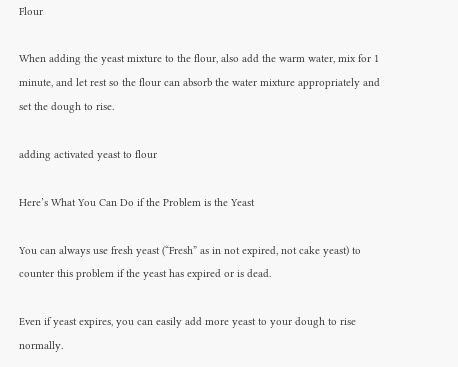Flour

When adding the yeast mixture to the flour, also add the warm water, mix for 1 minute, and let rest so the flour can absorb the water mixture appropriately and set the dough to rise.

adding activated yeast to flour

Here’s What You Can Do if the Problem is the Yeast

You can always use fresh yeast (“Fresh” as in not expired, not cake yeast) to counter this problem if the yeast has expired or is dead.

Even if yeast expires, you can easily add more yeast to your dough to rise normally.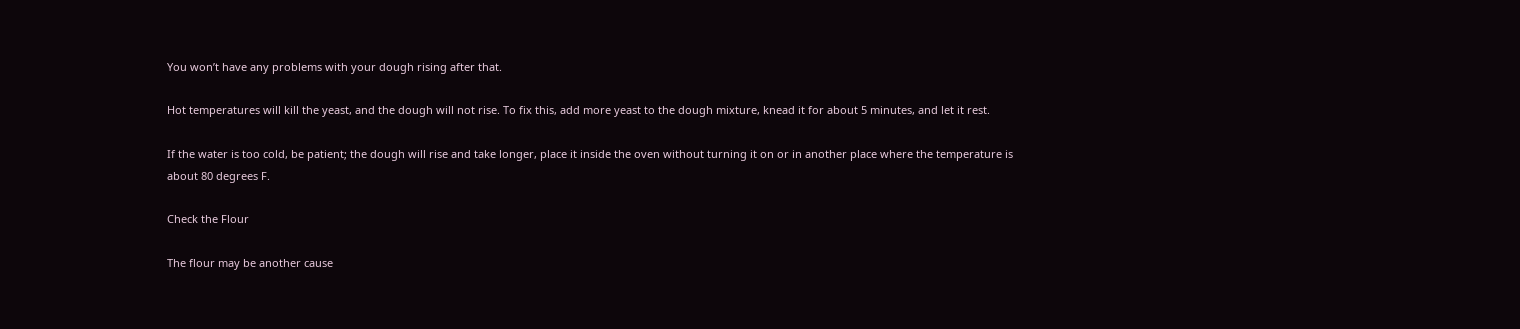You won’t have any problems with your dough rising after that.

Hot temperatures will kill the yeast, and the dough will not rise. To fix this, add more yeast to the dough mixture, knead it for about 5 minutes, and let it rest.

If the water is too cold, be patient; the dough will rise and take longer, place it inside the oven without turning it on or in another place where the temperature is about 80 degrees F.

Check the Flour

The flour may be another cause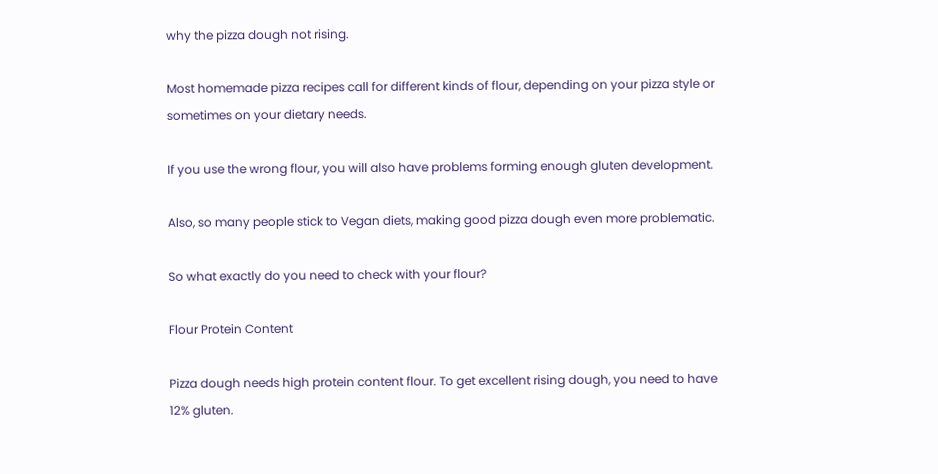why the pizza dough not rising.

Most homemade pizza recipes call for different kinds of flour, depending on your pizza style or sometimes on your dietary needs.

If you use the wrong flour, you will also have problems forming enough gluten development.

Also, so many people stick to Vegan diets, making good pizza dough even more problematic.

So what exactly do you need to check with your flour?

Flour Protein Content

Pizza dough needs high protein content flour. To get excellent rising dough, you need to have 12% gluten.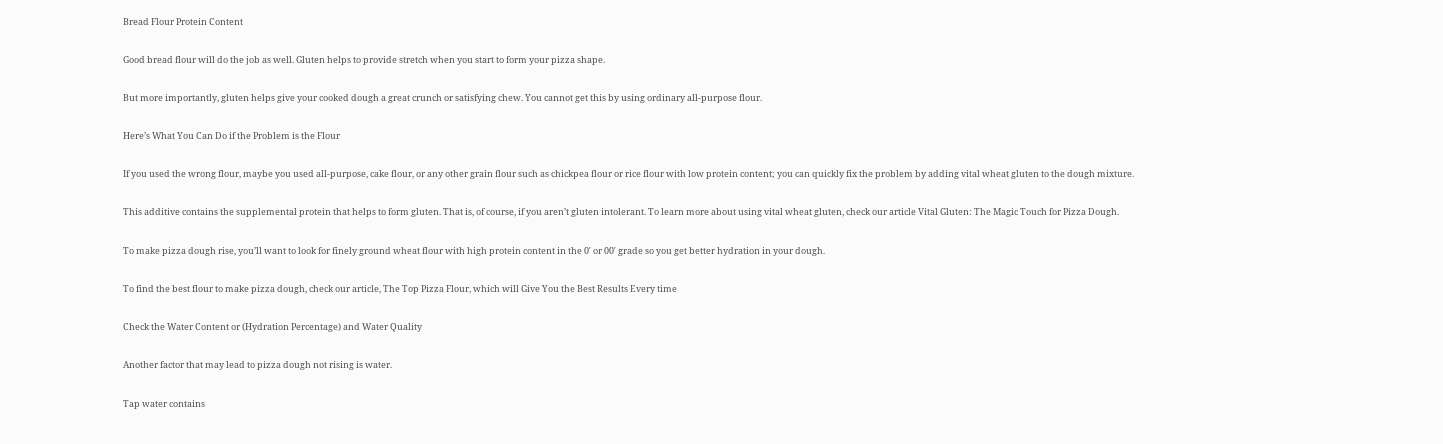Bread Flour Protein Content

Good bread flour will do the job as well. Gluten helps to provide stretch when you start to form your pizza shape.

But more importantly, gluten helps give your cooked dough a great crunch or satisfying chew. You cannot get this by using ordinary all-purpose flour.

Here’s What You Can Do if the Problem is the Flour

If you used the wrong flour, maybe you used all-purpose, cake flour, or any other grain flour such as chickpea flour or rice flour with low protein content; you can quickly fix the problem by adding vital wheat gluten to the dough mixture.

This additive contains the supplemental protein that helps to form gluten. That is, of course, if you aren’t gluten intolerant. To learn more about using vital wheat gluten, check our article Vital Gluten: The Magic Touch for Pizza Dough.

To make pizza dough rise, you’ll want to look for finely ground wheat flour with high protein content in the 0′ or 00′ grade so you get better hydration in your dough.

To find the best flour to make pizza dough, check our article, The Top Pizza Flour, which will Give You the Best Results Every time

Check the Water Content or (Hydration Percentage) and Water Quality

Another factor that may lead to pizza dough not rising is water.

Tap water contains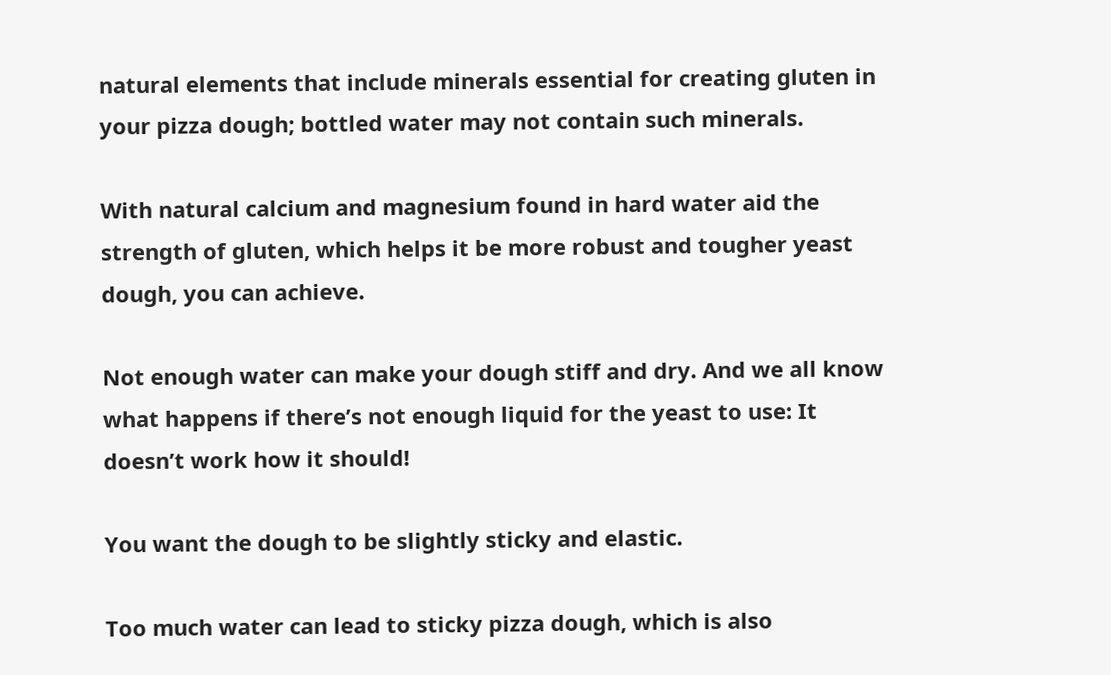natural elements that include minerals essential for creating gluten in your pizza dough; bottled water may not contain such minerals.

With natural calcium and magnesium found in hard water aid the strength of gluten, which helps it be more robust and tougher yeast dough, you can achieve.

Not enough water can make your dough stiff and dry. And we all know what happens if there’s not enough liquid for the yeast to use: It doesn’t work how it should!

You want the dough to be slightly sticky and elastic.

Too much water can lead to sticky pizza dough, which is also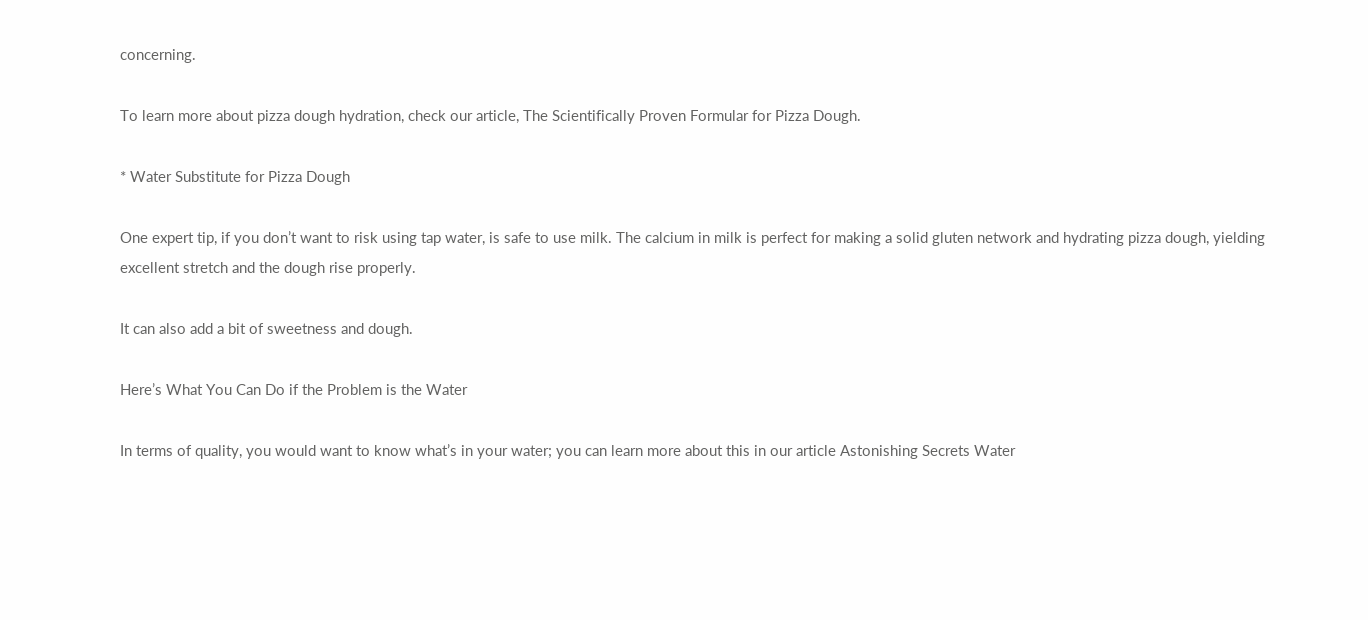concerning.

To learn more about pizza dough hydration, check our article, The Scientifically Proven Formular for Pizza Dough.

* Water Substitute for Pizza Dough

One expert tip, if you don’t want to risk using tap water, is safe to use milk. The calcium in milk is perfect for making a solid gluten network and hydrating pizza dough, yielding excellent stretch and the dough rise properly.

It can also add a bit of sweetness and dough.

Here’s What You Can Do if the Problem is the Water

In terms of quality, you would want to know what’s in your water; you can learn more about this in our article Astonishing Secrets Water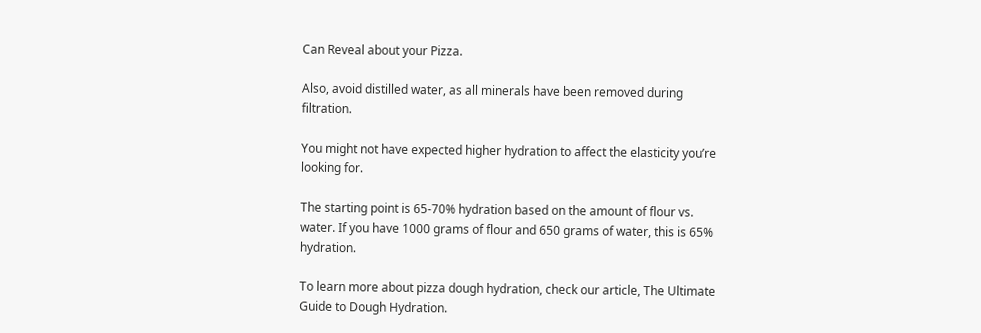Can Reveal about your Pizza.

Also, avoid distilled water, as all minerals have been removed during filtration.

You might not have expected higher hydration to affect the elasticity you’re looking for.

The starting point is 65-70% hydration based on the amount of flour vs. water. If you have 1000 grams of flour and 650 grams of water, this is 65% hydration.

To learn more about pizza dough hydration, check our article, The Ultimate Guide to Dough Hydration.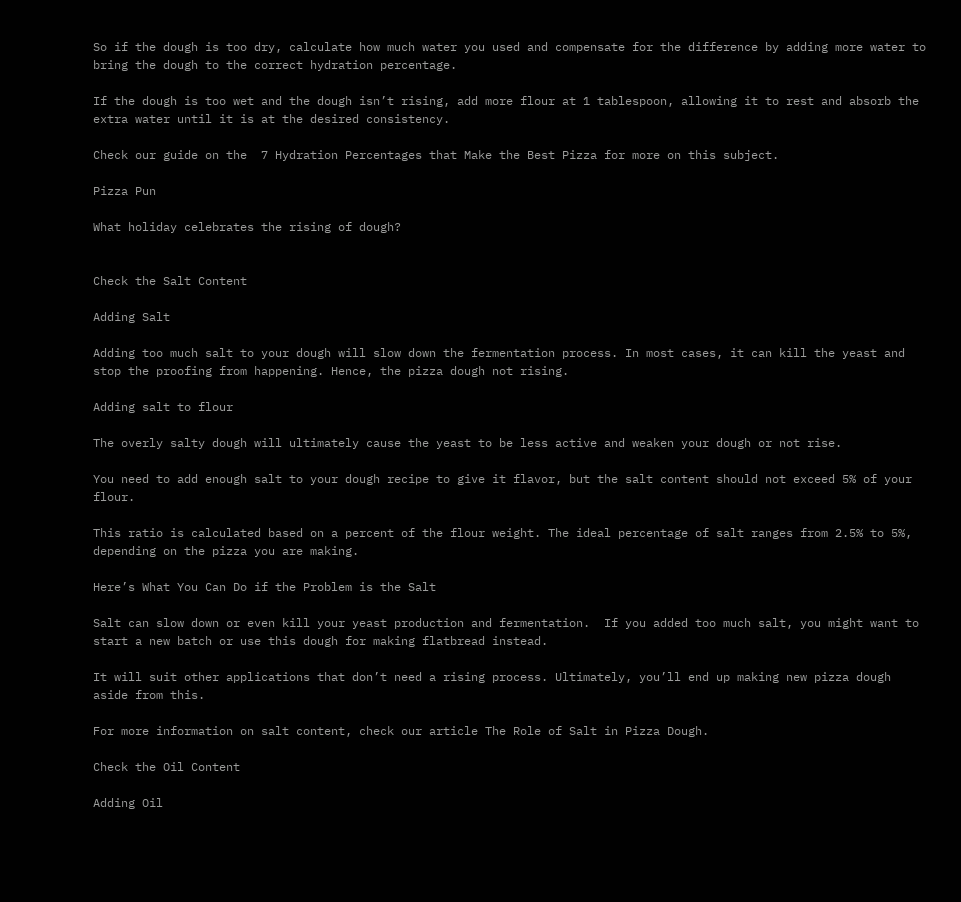So if the dough is too dry, calculate how much water you used and compensate for the difference by adding more water to bring the dough to the correct hydration percentage.

If the dough is too wet and the dough isn’t rising, add more flour at 1 tablespoon, allowing it to rest and absorb the extra water until it is at the desired consistency.

Check our guide on the  7 Hydration Percentages that Make the Best Pizza for more on this subject.

Pizza Pun

What holiday celebrates the rising of dough?


Check the Salt Content

Adding Salt

Adding too much salt to your dough will slow down the fermentation process. In most cases, it can kill the yeast and stop the proofing from happening. Hence, the pizza dough not rising.

Adding salt to flour

The overly salty dough will ultimately cause the yeast to be less active and weaken your dough or not rise.

You need to add enough salt to your dough recipe to give it flavor, but the salt content should not exceed 5% of your flour.

This ratio is calculated based on a percent of the flour weight. The ideal percentage of salt ranges from 2.5% to 5%, depending on the pizza you are making.

Here’s What You Can Do if the Problem is the Salt

Salt can slow down or even kill your yeast production and fermentation.  If you added too much salt, you might want to start a new batch or use this dough for making flatbread instead.

It will suit other applications that don’t need a rising process. Ultimately, you’ll end up making new pizza dough aside from this.

For more information on salt content, check our article The Role of Salt in Pizza Dough.

Check the Oil Content

Adding Oil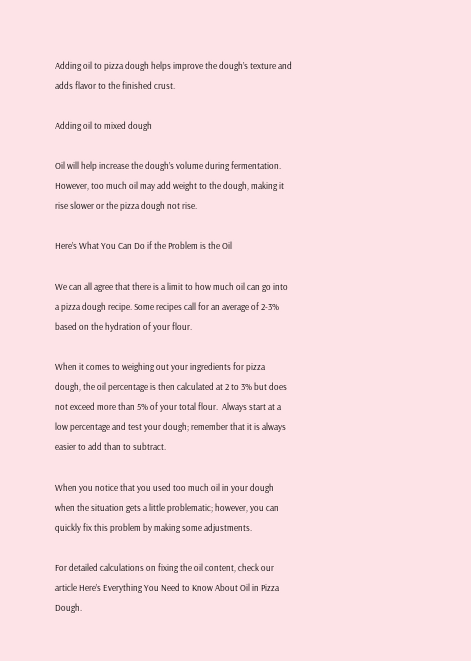Adding oil to pizza dough helps improve the dough’s texture and adds flavor to the finished crust.

Adding oil to mixed dough

Oil will help increase the dough’s volume during fermentation. However, too much oil may add weight to the dough, making it rise slower or the pizza dough not rise.

Here’s What You Can Do if the Problem is the Oil

We can all agree that there is a limit to how much oil can go into a pizza dough recipe. Some recipes call for an average of 2-3% based on the hydration of your flour.

When it comes to weighing out your ingredients for pizza dough, the oil percentage is then calculated at 2 to 3% but does not exceed more than 5% of your total flour.  Always start at a low percentage and test your dough; remember that it is always easier to add than to subtract.

When you notice that you used too much oil in your dough when the situation gets a little problematic; however, you can quickly fix this problem by making some adjustments.

For detailed calculations on fixing the oil content, check our article Here’s Everything You Need to Know About Oil in Pizza Dough.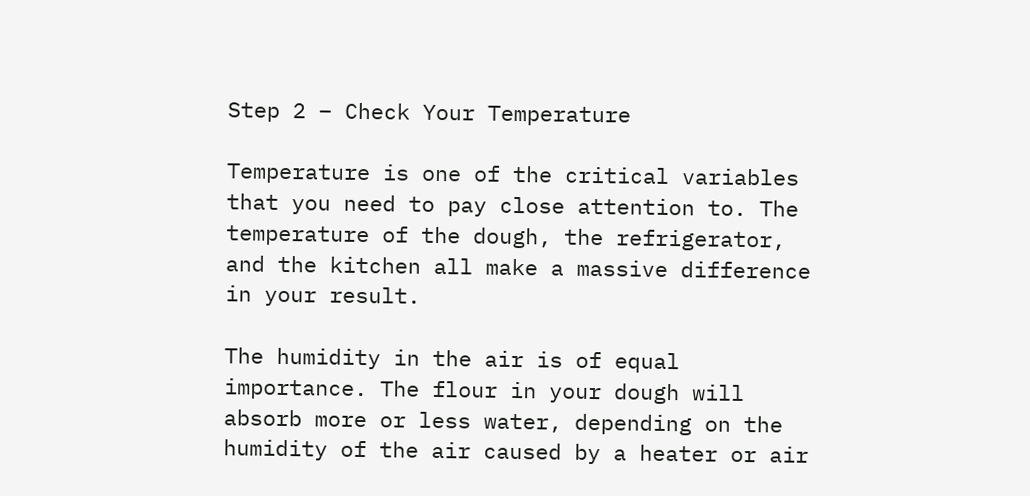Step 2 – Check Your Temperature

Temperature is one of the critical variables that you need to pay close attention to. The temperature of the dough, the refrigerator, and the kitchen all make a massive difference in your result.

The humidity in the air is of equal importance. The flour in your dough will absorb more or less water, depending on the humidity of the air caused by a heater or air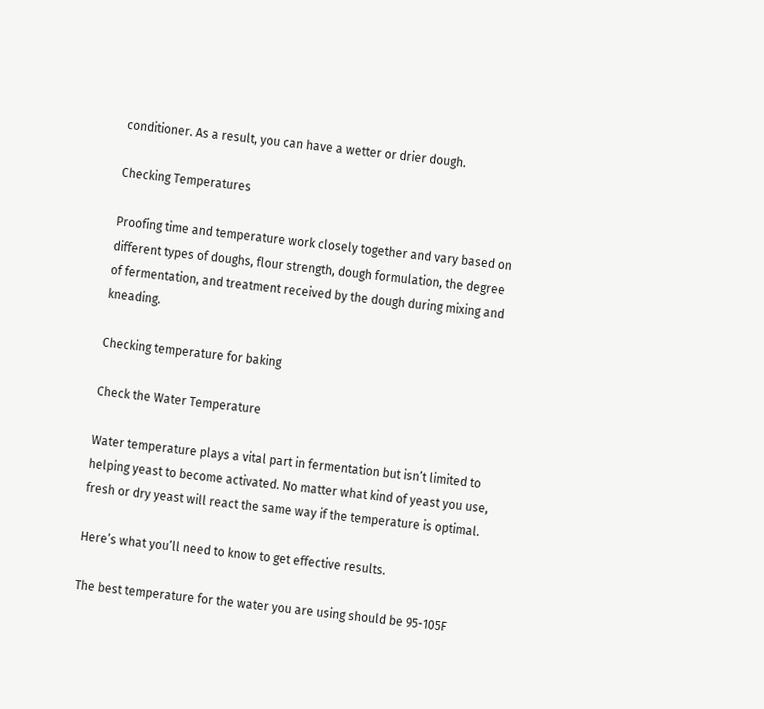conditioner. As a result, you can have a wetter or drier dough.

Checking Temperatures

Proofing time and temperature work closely together and vary based on different types of doughs, flour strength, dough formulation, the degree of fermentation, and treatment received by the dough during mixing and kneading.

Checking temperature for baking

Check the Water Temperature

Water temperature plays a vital part in fermentation but isn’t limited to helping yeast to become activated. No matter what kind of yeast you use, fresh or dry yeast will react the same way if the temperature is optimal.

Here’s what you’ll need to know to get effective results.

The best temperature for the water you are using should be 95-105F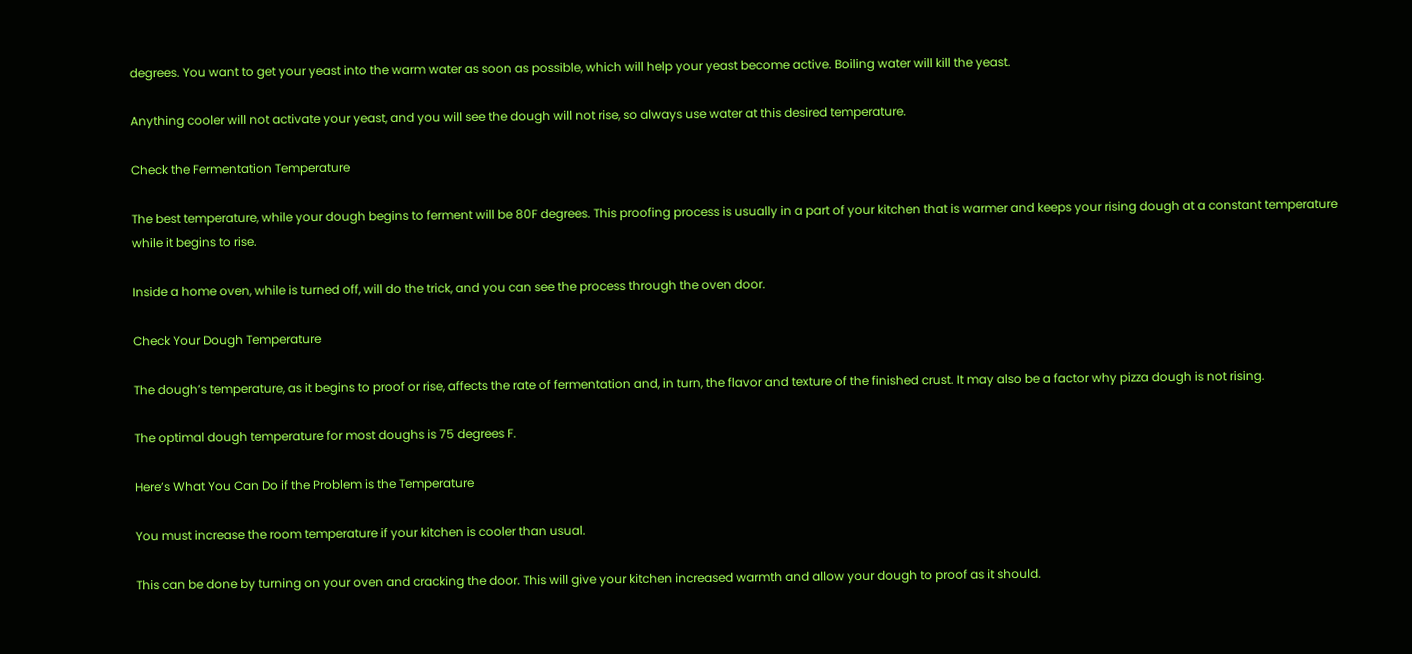degrees. You want to get your yeast into the warm water as soon as possible, which will help your yeast become active. Boiling water will kill the yeast.

Anything cooler will not activate your yeast, and you will see the dough will not rise, so always use water at this desired temperature.

Check the Fermentation Temperature

The best temperature, while your dough begins to ferment will be 80F degrees. This proofing process is usually in a part of your kitchen that is warmer and keeps your rising dough at a constant temperature while it begins to rise.

Inside a home oven, while is turned off, will do the trick, and you can see the process through the oven door.

Check Your Dough Temperature

The dough’s temperature, as it begins to proof or rise, affects the rate of fermentation and, in turn, the flavor and texture of the finished crust. It may also be a factor why pizza dough is not rising.

The optimal dough temperature for most doughs is 75 degrees F.

Here’s What You Can Do if the Problem is the Temperature

You must increase the room temperature if your kitchen is cooler than usual.

This can be done by turning on your oven and cracking the door. This will give your kitchen increased warmth and allow your dough to proof as it should.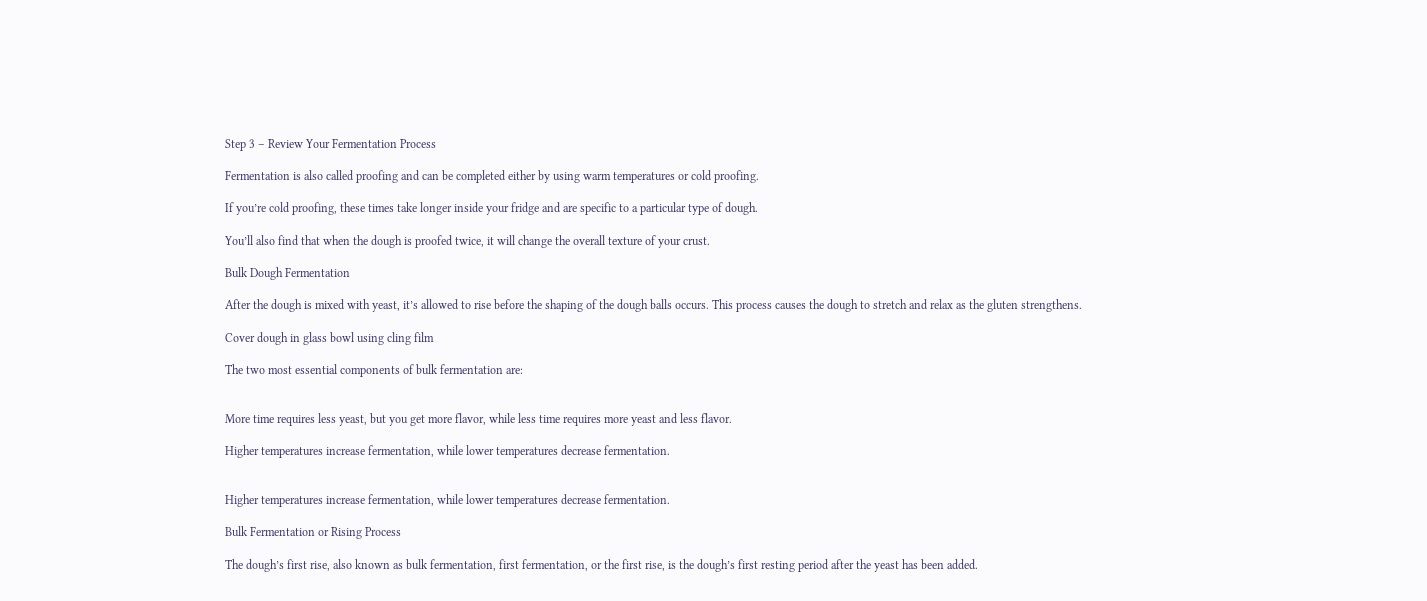Step 3 – Review Your Fermentation Process

Fermentation is also called proofing and can be completed either by using warm temperatures or cold proofing.

If you’re cold proofing, these times take longer inside your fridge and are specific to a particular type of dough.

You’ll also find that when the dough is proofed twice, it will change the overall texture of your crust.

Bulk Dough Fermentation

After the dough is mixed with yeast, it’s allowed to rise before the shaping of the dough balls occurs. This process causes the dough to stretch and relax as the gluten strengthens.

Cover dough in glass bowl using cling film

The two most essential components of bulk fermentation are:


More time requires less yeast, but you get more flavor, while less time requires more yeast and less flavor.

Higher temperatures increase fermentation, while lower temperatures decrease fermentation.


Higher temperatures increase fermentation, while lower temperatures decrease fermentation.

Bulk Fermentation or Rising Process

The dough’s first rise, also known as bulk fermentation, first fermentation, or the first rise, is the dough’s first resting period after the yeast has been added.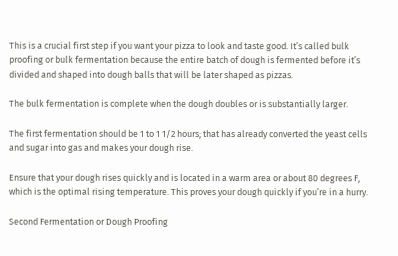This is a crucial first step if you want your pizza to look and taste good. It’s called bulk proofing or bulk fermentation because the entire batch of dough is fermented before it’s divided and shaped into dough balls that will be later shaped as pizzas.

The bulk fermentation is complete when the dough doubles or is substantially larger.

The first fermentation should be 1 to 1 1/2 hours; that has already converted the yeast cells and sugar into gas and makes your dough rise.

Ensure that your dough rises quickly and is located in a warm area or about 80 degrees F, which is the optimal rising temperature. This proves your dough quickly if you’re in a hurry.

Second Fermentation or Dough Proofing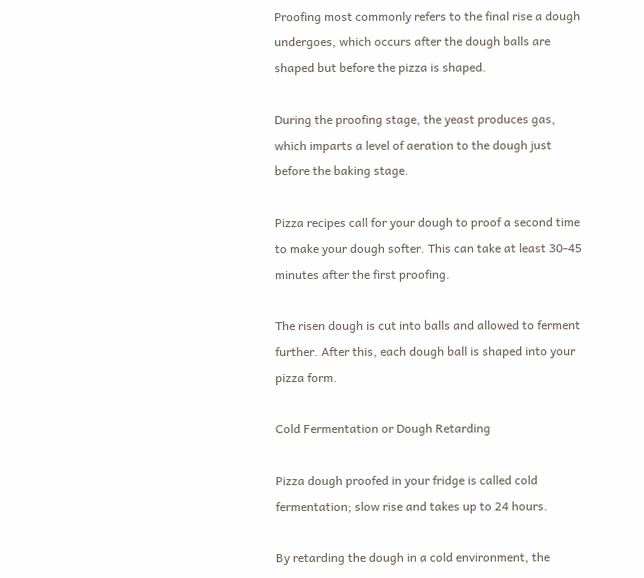Proofing most commonly refers to the final rise a dough undergoes, which occurs after the dough balls are shaped but before the pizza is shaped.

During the proofing stage, the yeast produces gas, which imparts a level of aeration to the dough just before the baking stage.

Pizza recipes call for your dough to proof a second time to make your dough softer. This can take at least 30-45 minutes after the first proofing.

The risen dough is cut into balls and allowed to ferment further. After this, each dough ball is shaped into your pizza form.

Cold Fermentation or Dough Retarding

Pizza dough proofed in your fridge is called cold fermentation; slow rise and takes up to 24 hours.

By retarding the dough in a cold environment, the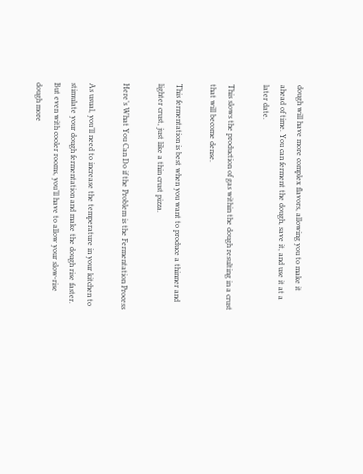dough will have more complex flavors, allowing you to make it ahead of time. You can ferment the dough, save it, and use it at a later date.

This slows the production of gas within the dough resulting in a crust that will become dense.

This fermentation is best when you want to produce a thinner and lighter crust, just like a thin crust pizza.

Here’s What You Can Do if the Problem is the Fermentation Process

As usual, you’ll need to increase the temperature in your kitchen to stimulate your dough fermentation and make the dough rise faster. But even with cooler rooms, you’ll have to allow your slow-rise dough more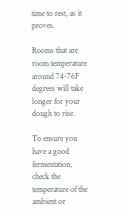time to rest, as it proves.

Rooms that are room temperature around 74-76F degrees will take longer for your dough to rise.

To ensure you have a good fermentation, check the temperature of the ambient or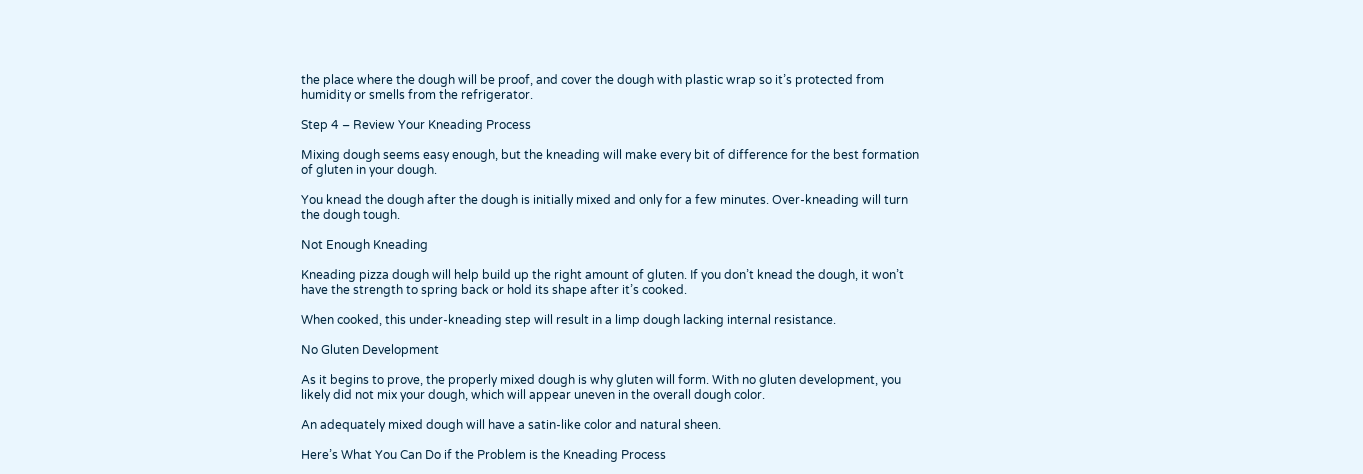the place where the dough will be proof, and cover the dough with plastic wrap so it’s protected from humidity or smells from the refrigerator.

Step 4 – Review Your Kneading Process

Mixing dough seems easy enough, but the kneading will make every bit of difference for the best formation of gluten in your dough.

You knead the dough after the dough is initially mixed and only for a few minutes. Over-kneading will turn the dough tough.

Not Enough Kneading

Kneading pizza dough will help build up the right amount of gluten. If you don’t knead the dough, it won’t have the strength to spring back or hold its shape after it’s cooked.

When cooked, this under-kneading step will result in a limp dough lacking internal resistance.

No Gluten Development

As it begins to prove, the properly mixed dough is why gluten will form. With no gluten development, you likely did not mix your dough, which will appear uneven in the overall dough color.

An adequately mixed dough will have a satin-like color and natural sheen.

Here’s What You Can Do if the Problem is the Kneading Process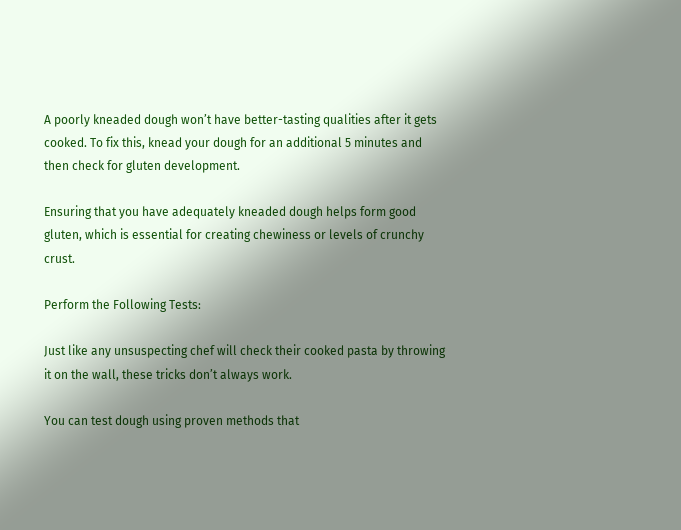A poorly kneaded dough won’t have better-tasting qualities after it gets cooked. To fix this, knead your dough for an additional 5 minutes and then check for gluten development.

Ensuring that you have adequately kneaded dough helps form good gluten, which is essential for creating chewiness or levels of crunchy crust.

Perform the Following Tests:

Just like any unsuspecting chef will check their cooked pasta by throwing it on the wall, these tricks don’t always work.

You can test dough using proven methods that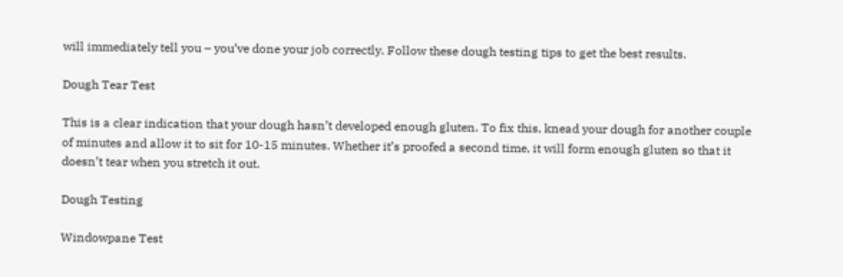will immediately tell you – you’ve done your job correctly. Follow these dough testing tips to get the best results.

Dough Tear Test

This is a clear indication that your dough hasn’t developed enough gluten. To fix this, knead your dough for another couple of minutes and allow it to sit for 10-15 minutes. Whether it’s proofed a second time, it will form enough gluten so that it doesn’t tear when you stretch it out.

Dough Testing

Windowpane Test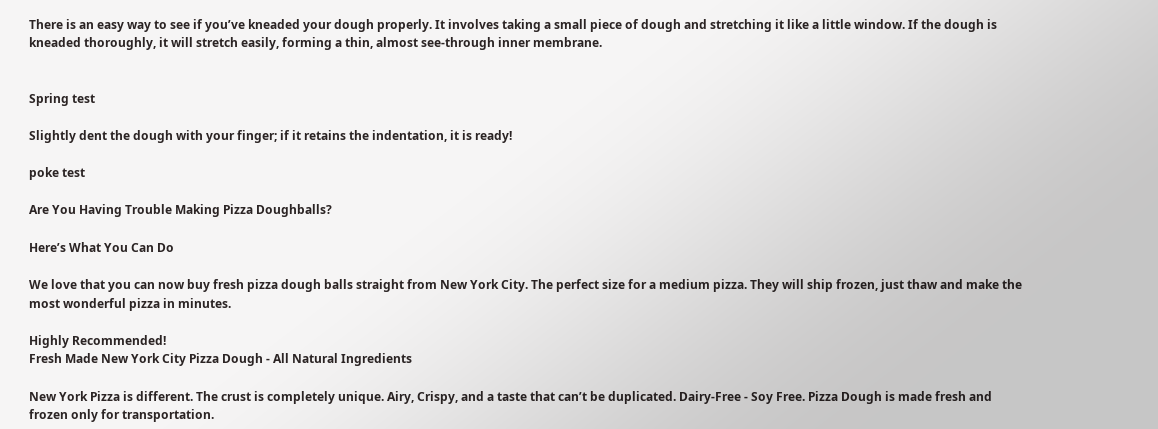There is an easy way to see if you’ve kneaded your dough properly. It involves taking a small piece of dough and stretching it like a little window. If the dough is kneaded thoroughly, it will stretch easily, forming a thin, almost see-through inner membrane.


Spring test

Slightly dent the dough with your finger; if it retains the indentation, it is ready!

poke test

Are You Having Trouble Making Pizza Doughballs?

Here’s What You Can Do

We love that you can now buy fresh pizza dough balls straight from New York City. The perfect size for a medium pizza. They will ship frozen, just thaw and make the most wonderful pizza in minutes.

Highly Recommended!
Fresh Made New York City Pizza Dough - All Natural Ingredients

New York Pizza is different. The crust is completely unique. Airy, Crispy, and a taste that can’t be duplicated. Dairy-Free - Soy Free. Pizza Dough is made fresh and frozen only for transportation.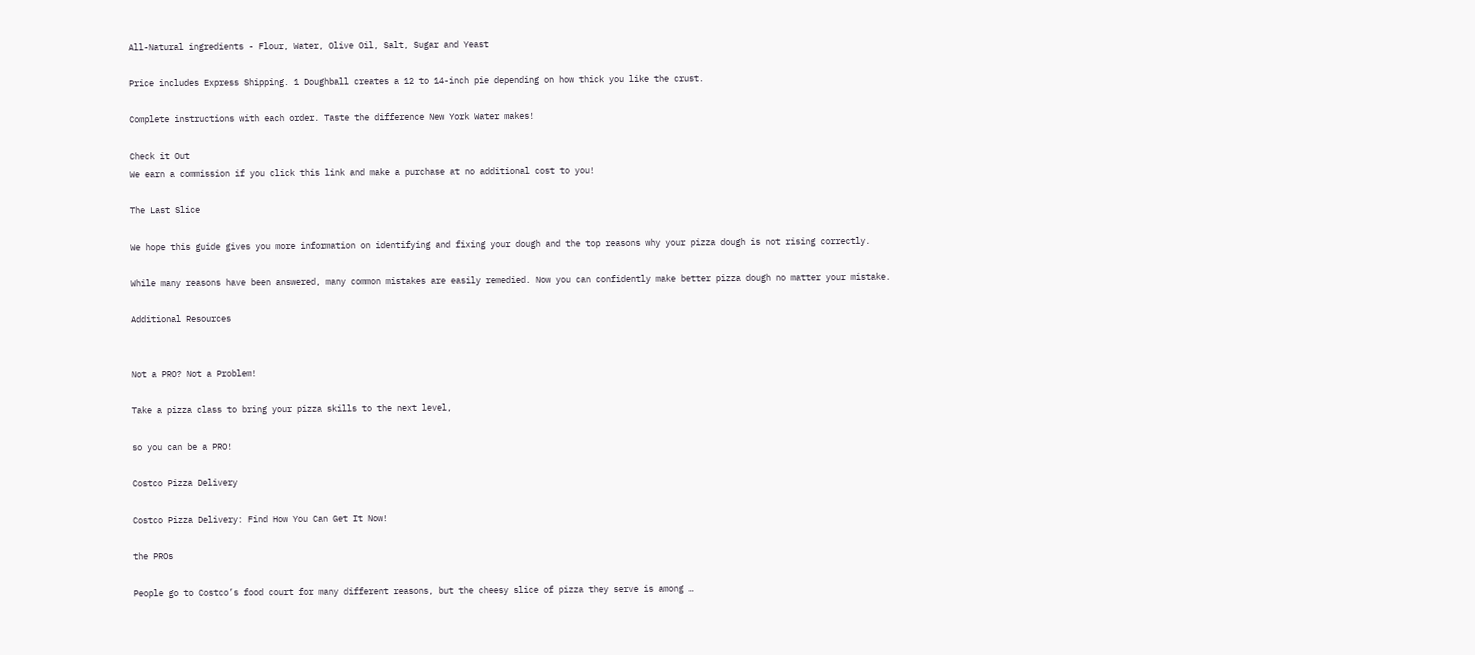All-Natural ingredients - Flour, Water, Olive Oil, Salt, Sugar and Yeast

Price includes Express Shipping. 1 Doughball creates a 12 to 14-inch pie depending on how thick you like the crust.

Complete instructions with each order. Taste the difference New York Water makes!

Check it Out
We earn a commission if you click this link and make a purchase at no additional cost to you!

The Last Slice

We hope this guide gives you more information on identifying and fixing your dough and the top reasons why your pizza dough is not rising correctly.

While many reasons have been answered, many common mistakes are easily remedied. Now you can confidently make better pizza dough no matter your mistake.

Additional Resources


Not a PRO? Not a Problem!

Take a pizza class to bring your pizza skills to the next level,

so you can be a PRO!

Costco Pizza Delivery

Costco Pizza Delivery: Find How You Can Get It Now!

the PROs

People go to Costco’s food court for many different reasons, but the cheesy slice of pizza they serve is among …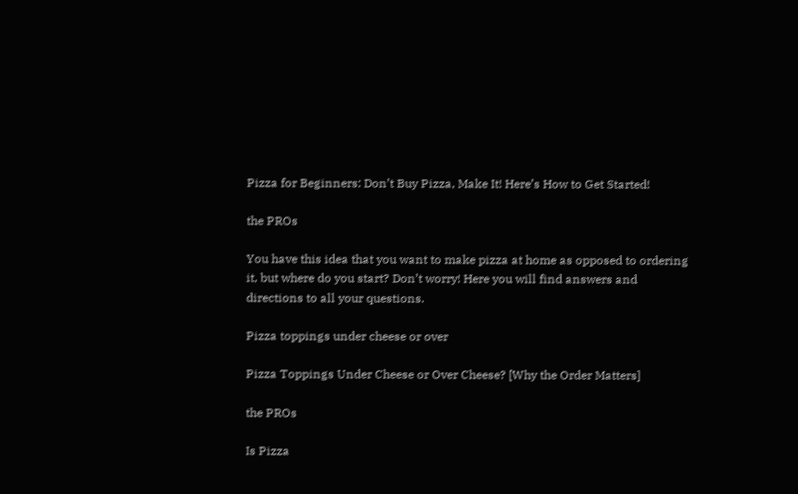Pizza for Beginners: Don’t Buy Pizza, Make It! Here’s How to Get Started!

the PROs

You have this idea that you want to make pizza at home as opposed to ordering it, but where do you start? Don’t worry! Here you will find answers and directions to all your questions.

Pizza toppings under cheese or over

Pizza Toppings Under Cheese or Over Cheese? [Why the Order Matters]

the PROs

Is Pizza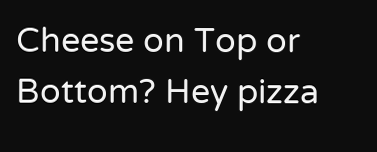Cheese on Top or Bottom? Hey pizza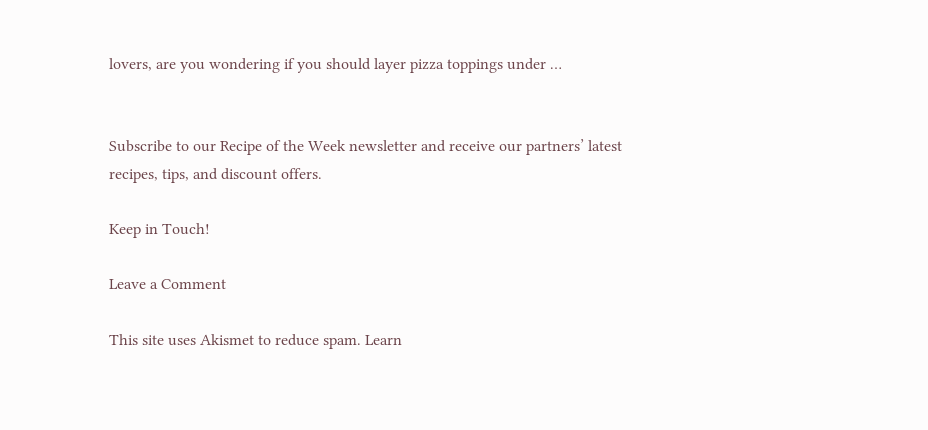lovers, are you wondering if you should layer pizza toppings under …


Subscribe to our Recipe of the Week newsletter and receive our partners’ latest recipes, tips, and discount offers.

Keep in Touch!

Leave a Comment

This site uses Akismet to reduce spam. Learn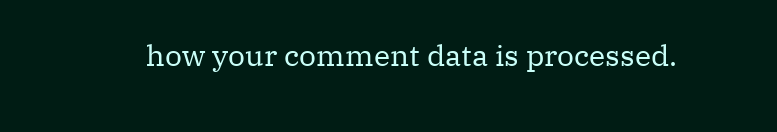how your comment data is processed.